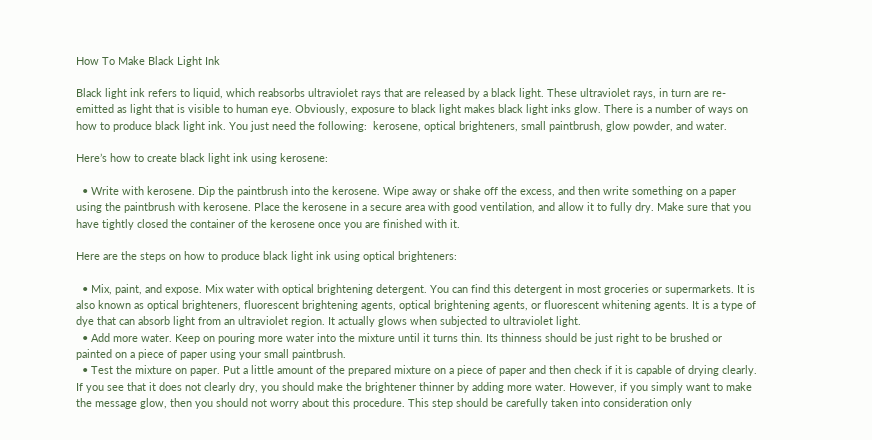How To Make Black Light Ink

Black light ink refers to liquid, which reabsorbs ultraviolet rays that are released by a black light. These ultraviolet rays, in turn are re-emitted as light that is visible to human eye. Obviously, exposure to black light makes black light inks glow. There is a number of ways on how to produce black light ink. You just need the following:  kerosene, optical brighteners, small paintbrush, glow powder, and water.

Here’s how to create black light ink using kerosene:

  • Write with kerosene. Dip the paintbrush into the kerosene. Wipe away or shake off the excess, and then write something on a paper using the paintbrush with kerosene. Place the kerosene in a secure area with good ventilation, and allow it to fully dry. Make sure that you have tightly closed the container of the kerosene once you are finished with it.

Here are the steps on how to produce black light ink using optical brighteners:

  • Mix, paint, and expose. Mix water with optical brightening detergent. You can find this detergent in most groceries or supermarkets. It is also known as optical brighteners, fluorescent brightening agents, optical brightening agents, or fluorescent whitening agents. It is a type of dye that can absorb light from an ultraviolet region. It actually glows when subjected to ultraviolet light.
  • Add more water. Keep on pouring more water into the mixture until it turns thin. Its thinness should be just right to be brushed or painted on a piece of paper using your small paintbrush.
  • Test the mixture on paper. Put a little amount of the prepared mixture on a piece of paper and then check if it is capable of drying clearly. If you see that it does not clearly dry, you should make the brightener thinner by adding more water. However, if you simply want to make the message glow, then you should not worry about this procedure. This step should be carefully taken into consideration only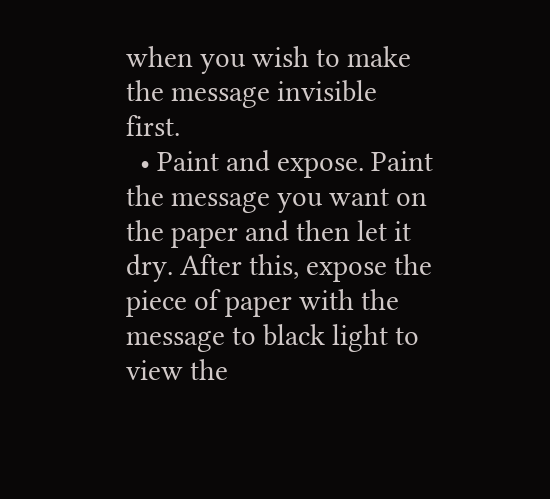when you wish to make the message invisible first.
  • Paint and expose. Paint the message you want on the paper and then let it dry. After this, expose the piece of paper with the message to black light to view the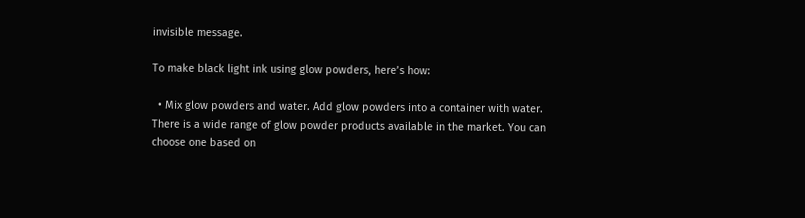invisible message.

To make black light ink using glow powders, here’s how:

  • Mix glow powders and water. Add glow powders into a container with water. There is a wide range of glow powder products available in the market. You can choose one based on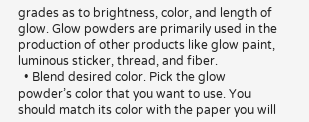grades as to brightness, color, and length of glow. Glow powders are primarily used in the production of other products like glow paint, luminous sticker, thread, and fiber.
  • Blend desired color. Pick the glow powder’s color that you want to use. You should match its color with the paper you will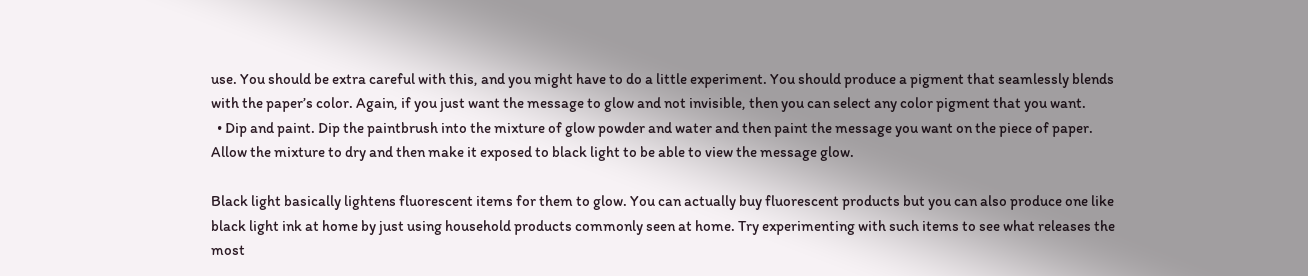use. You should be extra careful with this, and you might have to do a little experiment. You should produce a pigment that seamlessly blends with the paper’s color. Again, if you just want the message to glow and not invisible, then you can select any color pigment that you want.
  • Dip and paint. Dip the paintbrush into the mixture of glow powder and water and then paint the message you want on the piece of paper. Allow the mixture to dry and then make it exposed to black light to be able to view the message glow.

Black light basically lightens fluorescent items for them to glow. You can actually buy fluorescent products but you can also produce one like black light ink at home by just using household products commonly seen at home. Try experimenting with such items to see what releases the most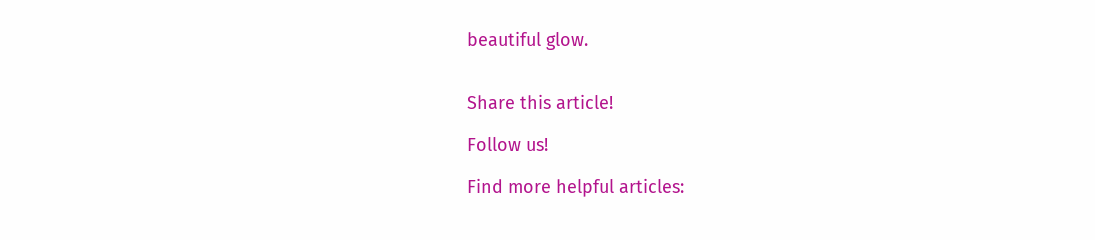beautiful glow.


Share this article!

Follow us!

Find more helpful articles: